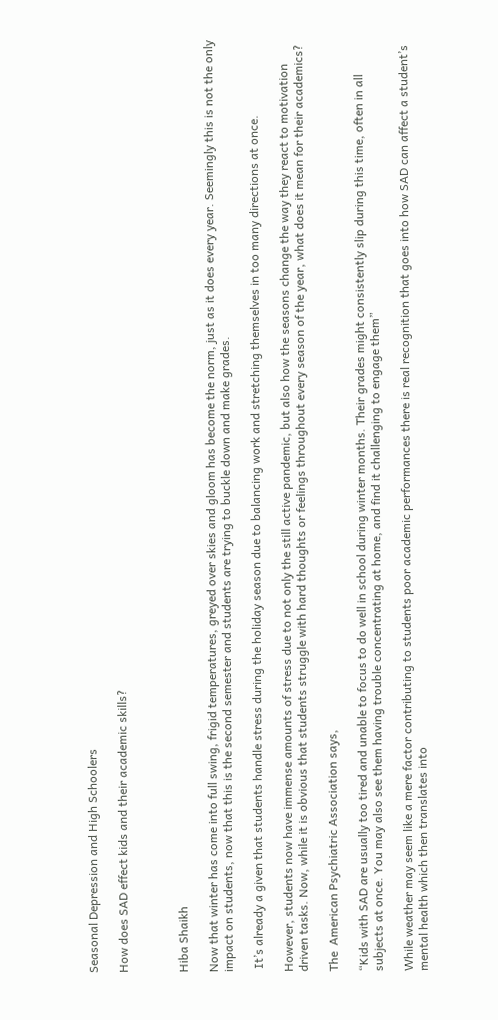Seasonal Depression and High Schoolers

How does SAD effect kids and their academic skills?



Hiba Shaikh

Now that winter has come into full swing, frigid temperatures, greyed over skies and gloom has become the norm, just as it does every year. Seemingly this is not the only impact on students, now that this is the second semester and students are trying to buckle down and make grades.

 It’s already a given that students handle stress during the holiday season due to balancing work and stretching themselves in too many directions at once.

However, students now have immense amounts of stress due to not only the still active pandemic, but also how the seasons change the way they react to motivation driven tasks. Now, while it is obvious that students struggle with hard thoughts or feelings throughout every season of the year, what does it mean for their academics?

The  American Psychiatric Association says,

“Kids with SAD are usually too tired and unable to focus to do well in school during winter months. Their grades might consistently slip during this time, often in all subjects at once. You may also see them having trouble concentrating at home, and find it challenging to engage them”

While weather may seem like a mere factor contributing to students poor academic performances there is real recognition that goes into how SAD can affect a student’s mental health which then translates into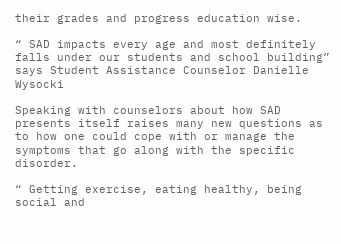their grades and progress education wise.

“ SAD impacts every age and most definitely falls under our students and school building” says Student Assistance Counselor Danielle Wysocki

Speaking with counselors about how SAD presents itself raises many new questions as to how one could cope with or manage the symptoms that go along with the specific disorder.

“ Getting exercise, eating healthy, being social and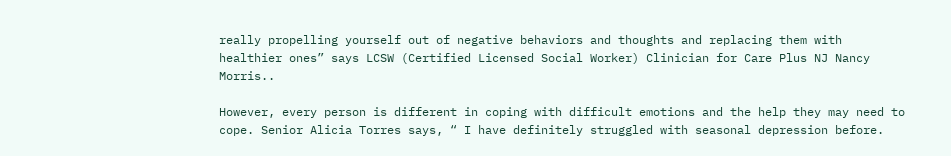really propelling yourself out of negative behaviors and thoughts and replacing them with healthier ones” says LCSW (Certified Licensed Social Worker) Clinician for Care Plus NJ Nancy Morris..

However, every person is different in coping with difficult emotions and the help they may need to cope. Senior Alicia Torres says, “ I have definitely struggled with seasonal depression before.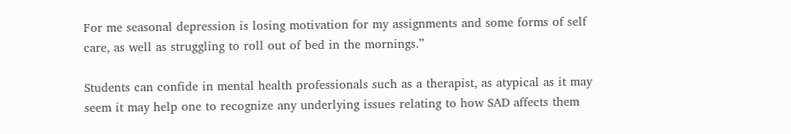For me seasonal depression is losing motivation for my assignments and some forms of self care, as well as struggling to roll out of bed in the mornings.”

Students can confide in mental health professionals such as a therapist, as atypical as it may seem it may help one to recognize any underlying issues relating to how SAD affects them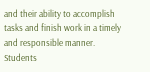and their ability to accomplish tasks and finish work in a timely and responsible manner. Students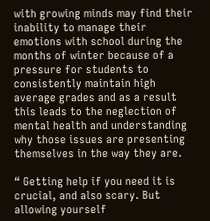with growing minds may find their inability to manage their emotions with school during the months of winter because of a pressure for students to consistently maintain high average grades and as a result this leads to the neglection of mental health and understanding why those issues are presenting themselves in the way they are.

“ Getting help if you need it is crucial, and also scary. But allowing yourself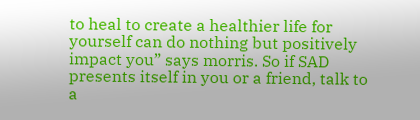to heal to create a healthier life for yourself can do nothing but positively impact you” says morris. So if SAD presents itself in you or a friend, talk to a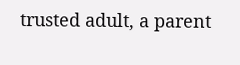trusted adult, a parent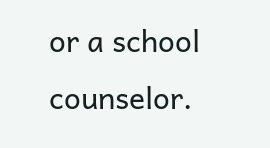or a school counselor.